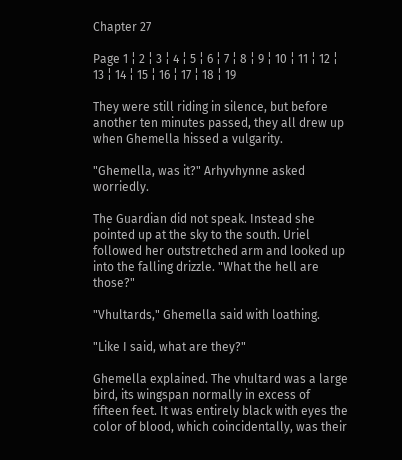Chapter 27

Page 1 ¦ 2 ¦ 3 ¦ 4 ¦ 5 ¦ 6 ¦ 7 ¦ 8 ¦ 9 ¦ 10 ¦ 11 ¦ 12 ¦ 13 ¦ 14 ¦ 15 ¦ 16 ¦ 17 ¦ 18 ¦ 19

They were still riding in silence, but before another ten minutes passed, they all drew up when Ghemella hissed a vulgarity.

"Ghemella, was it?" Arhyvhynne asked worriedly.

The Guardian did not speak. Instead she pointed up at the sky to the south. Uriel followed her outstretched arm and looked up into the falling drizzle. "What the hell are those?"

"Vhultards," Ghemella said with loathing.

"Like I said, what are they?"

Ghemella explained. The vhultard was a large bird, its wingspan normally in excess of fifteen feet. It was entirely black with eyes the color of blood, which coincidentally, was their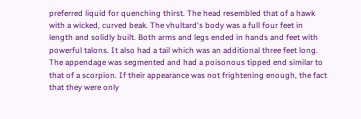preferred liquid for quenching thirst. The head resembled that of a hawk with a wicked, curved beak. The vhultard's body was a full four feet in length and solidly built. Both arms and legs ended in hands and feet with powerful talons. It also had a tail which was an additional three feet long. The appendage was segmented and had a poisonous tipped end similar to that of a scorpion. If their appearance was not frightening enough, the fact that they were only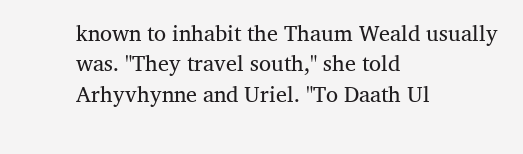known to inhabit the Thaum Weald usually was. "They travel south," she told Arhyvhynne and Uriel. "To Daath Ul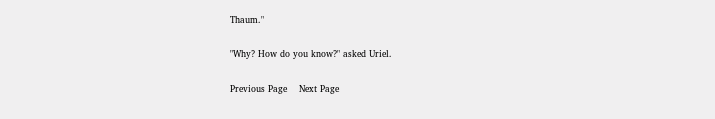Thaum."

"Why? How do you know?" asked Uriel.

Previous Page    Next Page